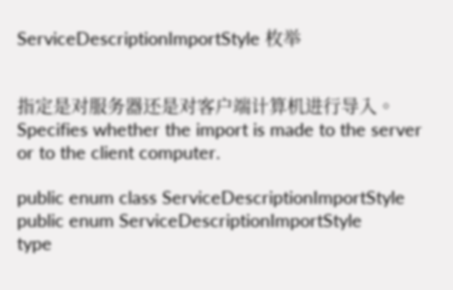ServiceDescriptionImportStyle 枚举


指定是对服务器还是对客户端计算机进行导入。Specifies whether the import is made to the server or to the client computer.

public enum class ServiceDescriptionImportStyle
public enum ServiceDescriptionImportStyle
type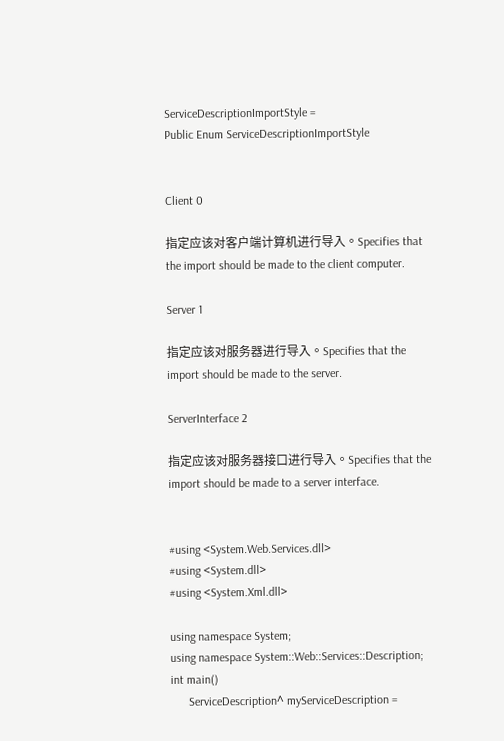ServiceDescriptionImportStyle =
Public Enum ServiceDescriptionImportStyle


Client 0

指定应该对客户端计算机进行导入。Specifies that the import should be made to the client computer.

Server 1

指定应该对服务器进行导入。Specifies that the import should be made to the server.

ServerInterface 2

指定应该对服务器接口进行导入。Specifies that the import should be made to a server interface.


#using <System.Web.Services.dll>
#using <System.dll>
#using <System.Xml.dll>

using namespace System;
using namespace System::Web::Services::Description;
int main()
      ServiceDescription^ myServiceDescription =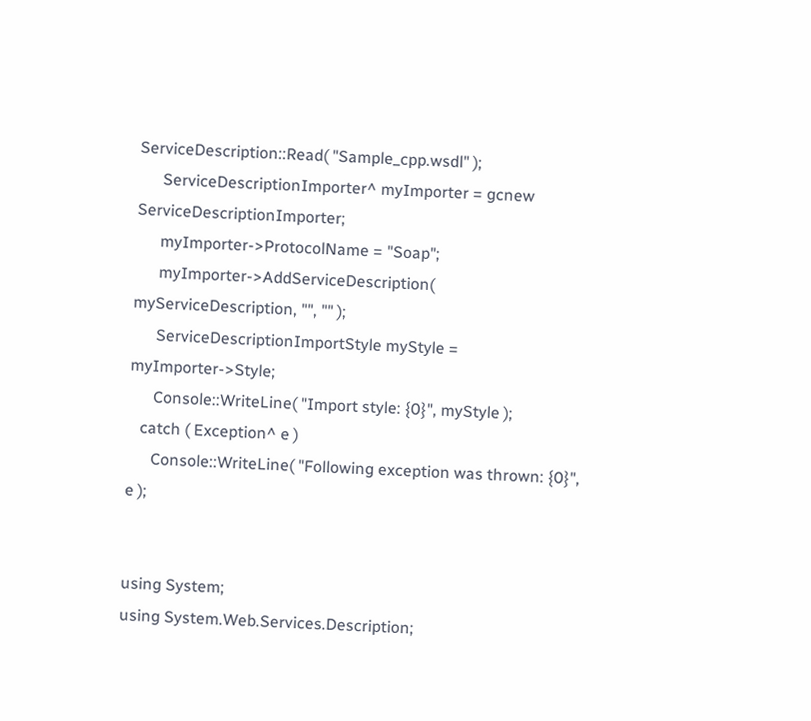ServiceDescription::Read( "Sample_cpp.wsdl" );
      ServiceDescriptionImporter^ myImporter = gcnew ServiceDescriptionImporter;
      myImporter->ProtocolName = "Soap";
      myImporter->AddServiceDescription( myServiceDescription, "", "" );
      ServiceDescriptionImportStyle myStyle = myImporter->Style;
      Console::WriteLine( "Import style: {0}", myStyle );
   catch ( Exception^ e )
      Console::WriteLine( "Following exception was thrown: {0}", e );


using System;
using System.Web.Services.Description;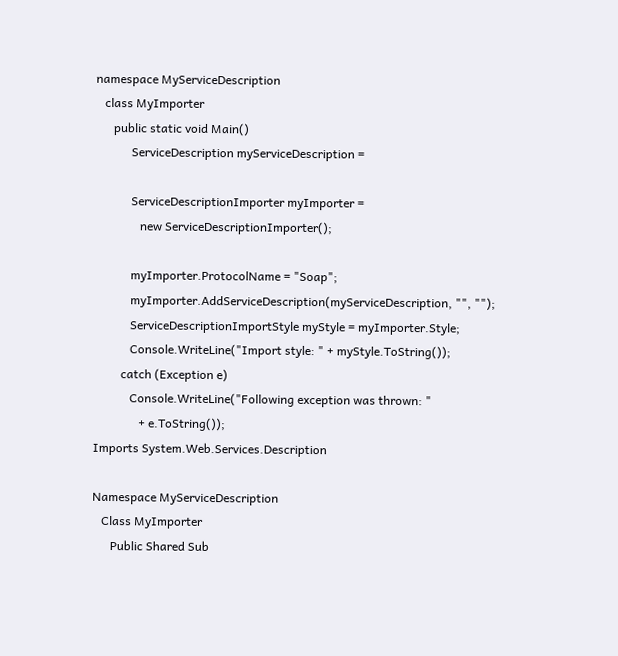namespace MyServiceDescription
   class MyImporter
      public static void Main()
            ServiceDescription myServiceDescription =

            ServiceDescriptionImporter myImporter =
               new ServiceDescriptionImporter();

            myImporter.ProtocolName = "Soap";
            myImporter.AddServiceDescription(myServiceDescription, "", "");
            ServiceDescriptionImportStyle myStyle = myImporter.Style;
            Console.WriteLine("Import style: " + myStyle.ToString());
         catch (Exception e)
            Console.WriteLine("Following exception was thrown: "
               + e.ToString());
Imports System.Web.Services.Description

Namespace MyServiceDescription
   Class MyImporter
      Public Shared Sub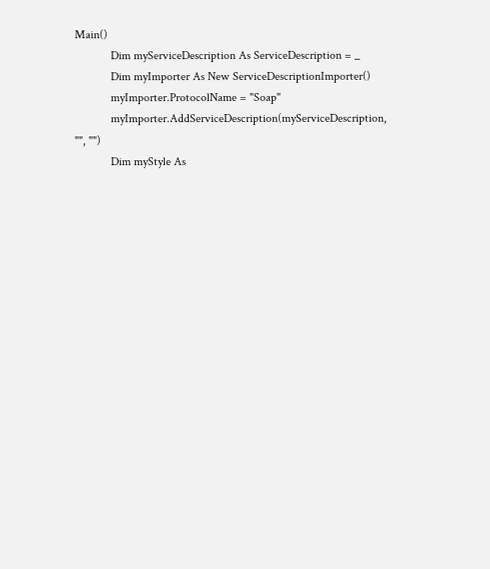Main()
            Dim myServiceDescription As ServiceDescription = _
            Dim myImporter As New ServiceDescriptionImporter()
            myImporter.ProtocolName = "Soap"
            myImporter.AddServiceDescription(myServiceDescription, "", "")
            Dim myStyle As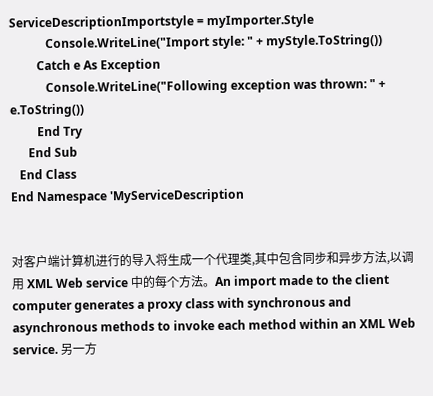ServiceDescriptionImportstyle = myImporter.Style
            Console.WriteLine("Import style: " + myStyle.ToString())
         Catch e As Exception
            Console.WriteLine("Following exception was thrown: " + e.ToString())
         End Try
      End Sub
   End Class
End Namespace 'MyServiceDescription


对客户端计算机进行的导入将生成一个代理类,其中包含同步和异步方法,以调用 XML Web service 中的每个方法。An import made to the client computer generates a proxy class with synchronous and asynchronous methods to invoke each method within an XML Web service. 另一方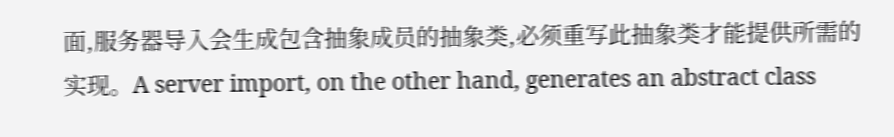面,服务器导入会生成包含抽象成员的抽象类,必须重写此抽象类才能提供所需的实现。A server import, on the other hand, generates an abstract class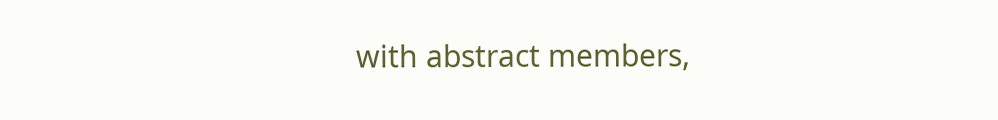with abstract members,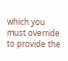which you must override to provide the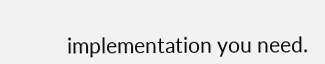implementation you need.